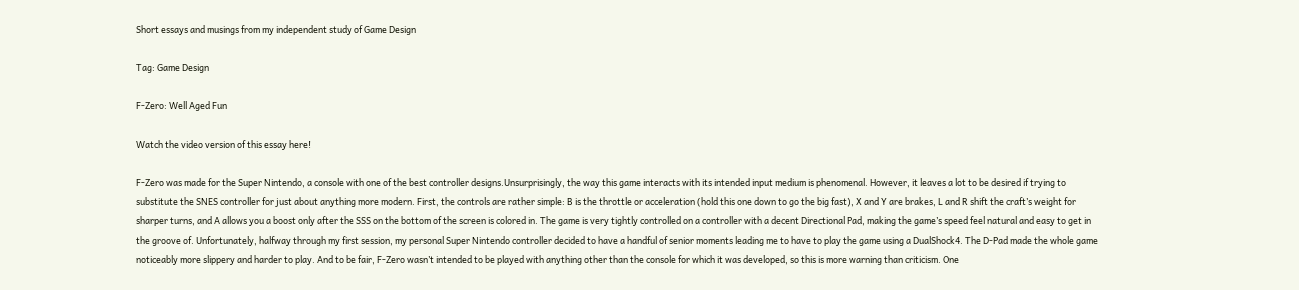Short essays and musings from my independent study of Game Design

Tag: Game Design

F-Zero: Well Aged Fun

Watch the video version of this essay here!

F-Zero was made for the Super Nintendo, a console with one of the best controller designs.Unsurprisingly, the way this game interacts with its intended input medium is phenomenal. However, it leaves a lot to be desired if trying to
substitute the SNES controller for just about anything more modern. First, the controls are rather simple: B is the throttle or acceleration (hold this one down to go the big fast), X and Y are brakes, L and R shift the craft’s weight for sharper turns, and A allows you a boost only after the SSS on the bottom of the screen is colored in. The game is very tightly controlled on a controller with a decent Directional Pad, making the game’s speed feel natural and easy to get in the groove of. Unfortunately, halfway through my first session, my personal Super Nintendo controller decided to have a handful of senior moments leading me to have to play the game using a DualShock4. The D-Pad made the whole game noticeably more slippery and harder to play. And to be fair, F-Zero wasn’t intended to be played with anything other than the console for which it was developed, so this is more warning than criticism. One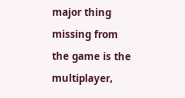major thing missing from the game is the multiplayer,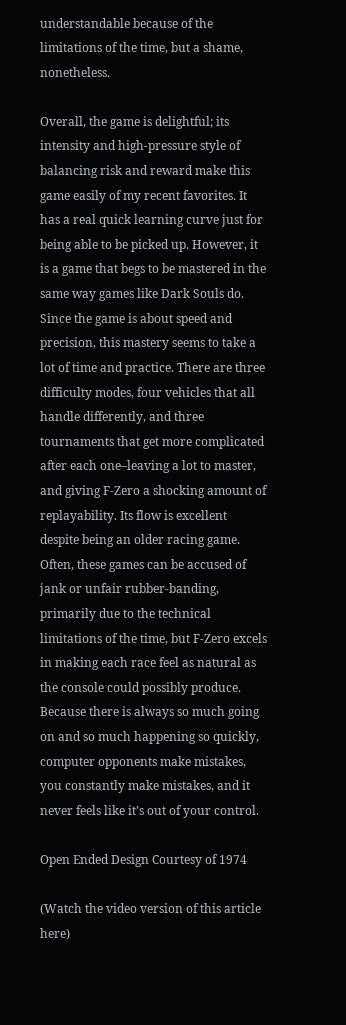understandable because of the limitations of the time, but a shame, nonetheless.

Overall, the game is delightful; its intensity and high-pressure style of balancing risk and reward make this game easily of my recent favorites. It has a real quick learning curve just for being able to be picked up. However, it is a game that begs to be mastered in the same way games like Dark Souls do. Since the game is about speed and precision, this mastery seems to take a lot of time and practice. There are three difficulty modes, four vehicles that all handle differently, and three tournaments that get more complicated after each one–leaving a lot to master, and giving F-Zero a shocking amount of replayability. Its flow is excellent despite being an older racing game. Often, these games can be accused of jank or unfair rubber-banding, primarily due to the technical limitations of the time, but F-Zero excels in making each race feel as natural as the console could possibly produce. Because there is always so much going on and so much happening so quickly, computer opponents make mistakes, you constantly make mistakes, and it never feels like it’s out of your control.

Open Ended Design Courtesy of 1974

(Watch the video version of this article here)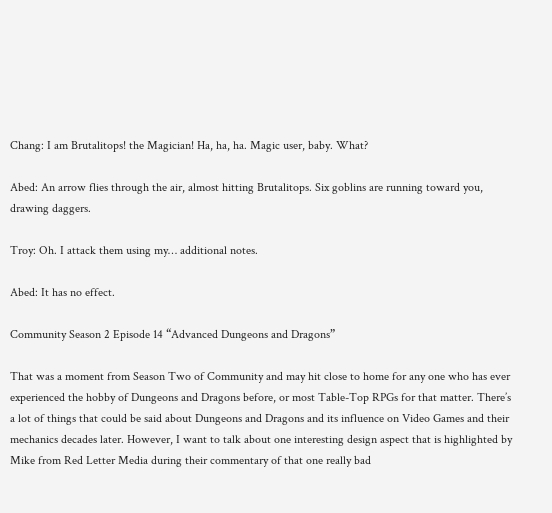Chang: I am Brutalitops! the Magician! Ha, ha, ha. Magic user, baby. What?

Abed: An arrow flies through the air, almost hitting Brutalitops. Six goblins are running toward you, drawing daggers.

Troy: Oh. I attack them using my… additional notes.

Abed: It has no effect.

Community Season 2 Episode 14 “Advanced Dungeons and Dragons”

That was a moment from Season Two of Community and may hit close to home for any one who has ever experienced the hobby of Dungeons and Dragons before, or most Table-Top RPGs for that matter. There’s a lot of things that could be said about Dungeons and Dragons and its influence on Video Games and their mechanics decades later. However, I want to talk about one interesting design aspect that is highlighted by Mike from Red Letter Media during their commentary of that one really bad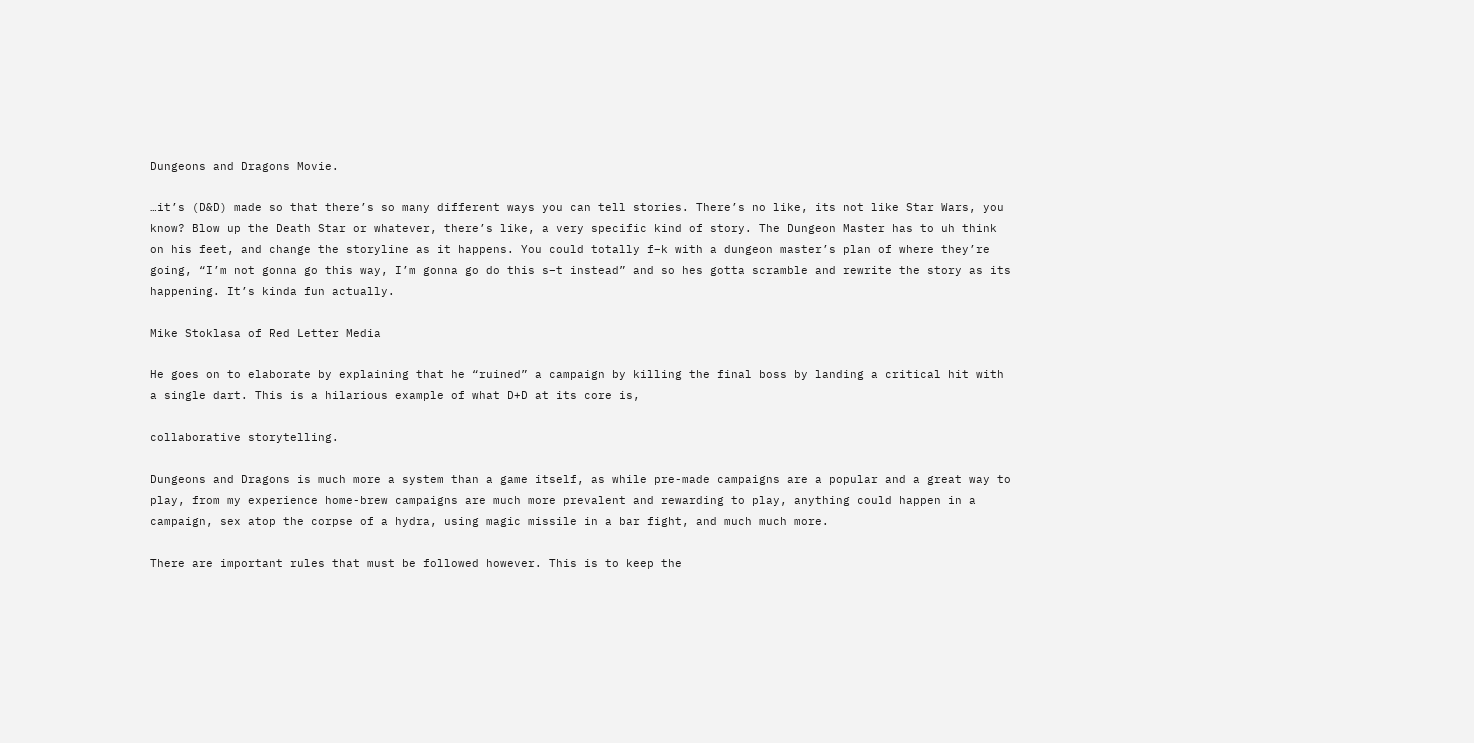Dungeons and Dragons Movie.

…it’s (D&D) made so that there’s so many different ways you can tell stories. There’s no like, its not like Star Wars, you know? Blow up the Death Star or whatever, there’s like, a very specific kind of story. The Dungeon Master has to uh think on his feet, and change the storyline as it happens. You could totally f–k with a dungeon master’s plan of where they’re going, “I’m not gonna go this way, I’m gonna go do this s–t instead” and so hes gotta scramble and rewrite the story as its happening. It’s kinda fun actually.

Mike Stoklasa of Red Letter Media

He goes on to elaborate by explaining that he “ruined” a campaign by killing the final boss by landing a critical hit with a single dart. This is a hilarious example of what D+D at its core is,

collaborative storytelling.

Dungeons and Dragons is much more a system than a game itself, as while pre-made campaigns are a popular and a great way to play, from my experience home-brew campaigns are much more prevalent and rewarding to play, anything could happen in a campaign, sex atop the corpse of a hydra, using magic missile in a bar fight, and much much more.

There are important rules that must be followed however. This is to keep the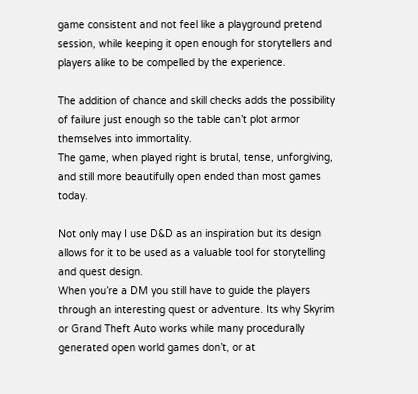game consistent and not feel like a playground pretend session, while keeping it open enough for storytellers and players alike to be compelled by the experience.

The addition of chance and skill checks adds the possibility of failure just enough so the table can’t plot armor themselves into immortality.
The game, when played right is brutal, tense, unforgiving, and still more beautifully open ended than most games today.

Not only may I use D&D as an inspiration but its design allows for it to be used as a valuable tool for storytelling and quest design.
When you’re a DM you still have to guide the players through an interesting quest or adventure. Its why Skyrim or Grand Theft Auto works while many procedurally generated open world games don’t, or at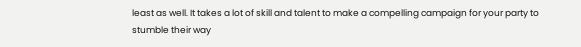least as well. It takes a lot of skill and talent to make a compelling campaign for your party to stumble their way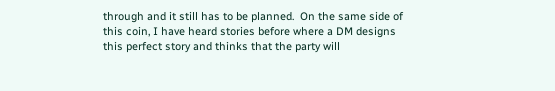through and it still has to be planned.  On the same side of this coin, I have heard stories before where a DM designs this perfect story and thinks that the party will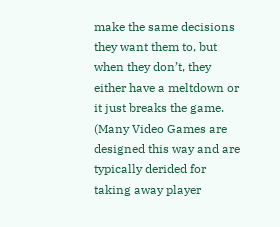make the same decisions they want them to, but when they don’t, they either have a meltdown or it just breaks the game. (Many Video Games are designed this way and are typically derided for taking away player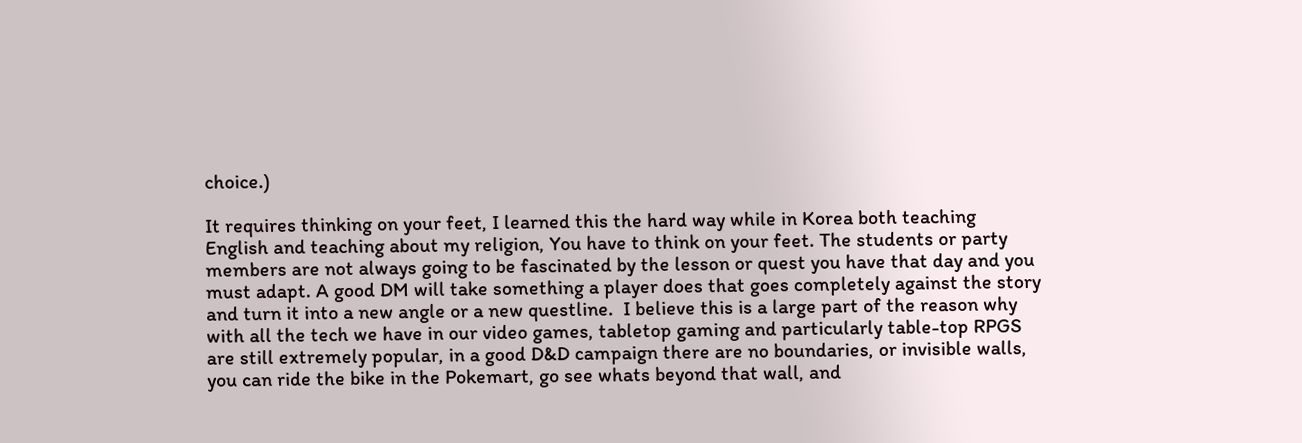choice.)

It requires thinking on your feet, I learned this the hard way while in Korea both teaching English and teaching about my religion, You have to think on your feet. The students or party members are not always going to be fascinated by the lesson or quest you have that day and you must adapt. A good DM will take something a player does that goes completely against the story and turn it into a new angle or a new questline.  I believe this is a large part of the reason why with all the tech we have in our video games, tabletop gaming and particularly table-top RPGS are still extremely popular, in a good D&D campaign there are no boundaries, or invisible walls, you can ride the bike in the Pokemart, go see whats beyond that wall, and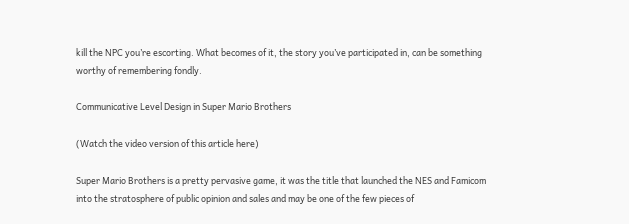kill the NPC you’re escorting. What becomes of it, the story you’ve participated in, can be something worthy of remembering fondly.

Communicative Level Design in Super Mario Brothers

(Watch the video version of this article here)

Super Mario Brothers is a pretty pervasive game, it was the title that launched the NES and Famicom into the stratosphere of public opinion and sales and may be one of the few pieces of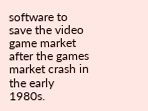software to save the video game market after the games market crash in the early 1980s.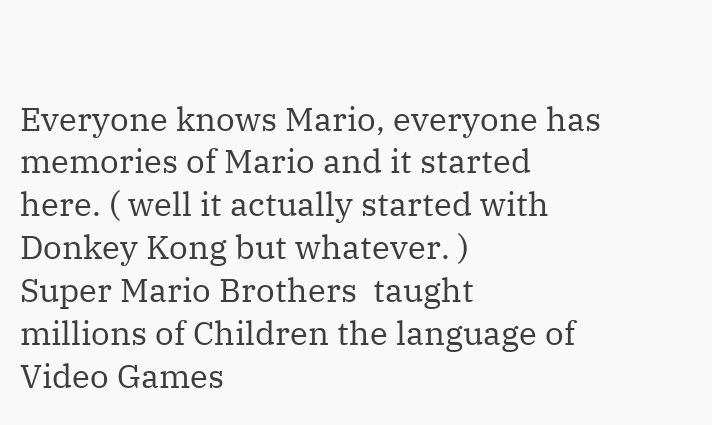Everyone knows Mario, everyone has memories of Mario and it started here. ( well it actually started with Donkey Kong but whatever. )
Super Mario Brothers  taught millions of Children the language of Video Games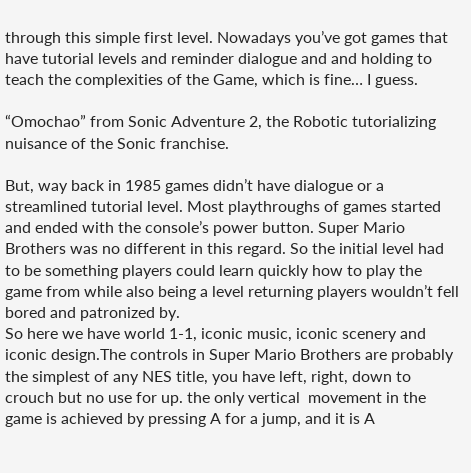through this simple first level. Nowadays you’ve got games that have tutorial levels and reminder dialogue and and holding to teach the complexities of the Game, which is fine… I guess.

“Omochao” from Sonic Adventure 2, the Robotic tutorializing nuisance of the Sonic franchise.

But, way back in 1985 games didn’t have dialogue or a streamlined tutorial level. Most playthroughs of games started and ended with the console’s power button. Super Mario Brothers was no different in this regard. So the initial level had to be something players could learn quickly how to play the game from while also being a level returning players wouldn’t fell bored and patronized by.
So here we have world 1-1, iconic music, iconic scenery and iconic design.The controls in Super Mario Brothers are probably the simplest of any NES title, you have left, right, down to crouch but no use for up. the only vertical  movement in the game is achieved by pressing A for a jump, and it is A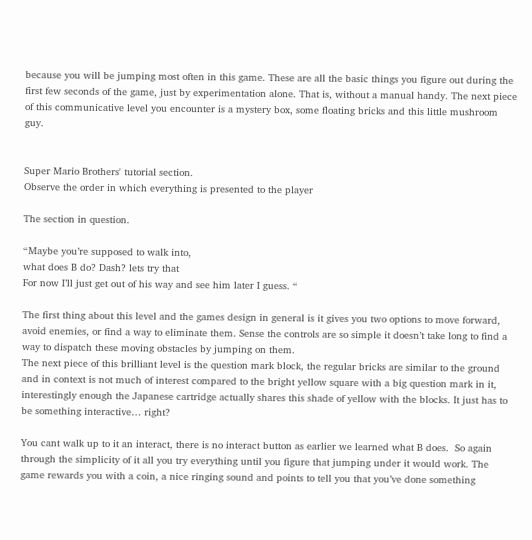because you will be jumping most often in this game. These are all the basic things you figure out during the first few seconds of the game, just by experimentation alone. That is, without a manual handy. The next piece of this communicative level you encounter is a mystery box, some floating bricks and this little mushroom guy.


Super Mario Brothers' tutorial section.
Observe the order in which everything is presented to the player

The section in question.

“Maybe you’re supposed to walk into,
what does B do? Dash? lets try that
For now I’ll just get out of his way and see him later I guess. “

The first thing about this level and the games design in general is it gives you two options to move forward, avoid enemies, or find a way to eliminate them. Sense the controls are so simple it doesn’t take long to find a way to dispatch these moving obstacles by jumping on them.
The next piece of this brilliant level is the question mark block, the regular bricks are similar to the ground and in context is not much of interest compared to the bright yellow square with a big question mark in it, interestingly enough the Japanese cartridge actually shares this shade of yellow with the blocks. It just has to be something interactive… right?

You cant walk up to it an interact, there is no interact button as earlier we learned what B does.  So again through the simplicity of it all you try everything until you figure that jumping under it would work. The game rewards you with a coin, a nice ringing sound and points to tell you that you’ve done something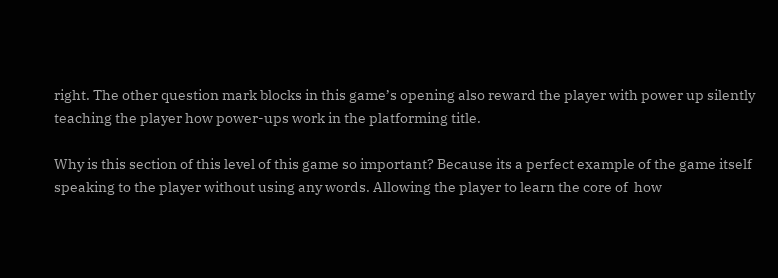right. The other question mark blocks in this game’s opening also reward the player with power up silently teaching the player how power-ups work in the platforming title.

Why is this section of this level of this game so important? Because its a perfect example of the game itself speaking to the player without using any words. Allowing the player to learn the core of  how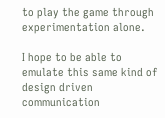to play the game through experimentation alone.

I hope to be able to emulate this same kind of design driven communication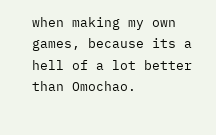when making my own games, because its a hell of a lot better than Omochao.